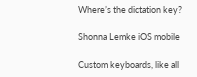Where’s the dictation key?

Shonna Lemke iOS mobile

Custom keyboards, like all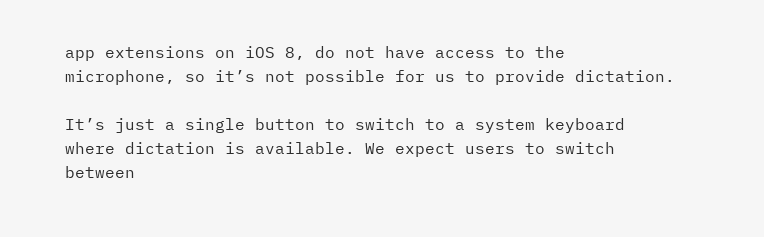app extensions on iOS 8, do not have access to the microphone, so it’s not possible for us to provide dictation.

It’s just a single button to switch to a system keyboard where dictation is available. We expect users to switch between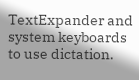TextExpander and system keyboards to use dictation.